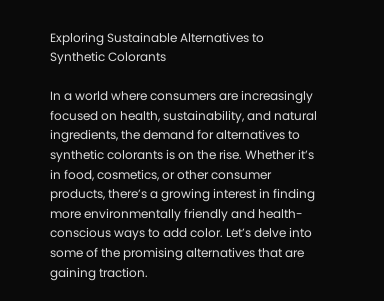Exploring Sustainable Alternatives to Synthetic Colorants

In a world where consumers are increasingly focused on health, sustainability, and natural ingredients, the demand for alternatives to synthetic colorants is on the rise. Whether it’s in food, cosmetics, or other consumer products, there’s a growing interest in finding more environmentally friendly and health-conscious ways to add color. Let’s delve into some of the promising alternatives that are gaining traction.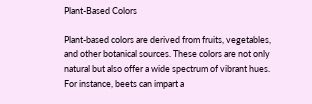Plant-Based Colors

Plant-based colors are derived from fruits, vegetables, and other botanical sources. These colors are not only natural but also offer a wide spectrum of vibrant hues. For instance, beets can impart a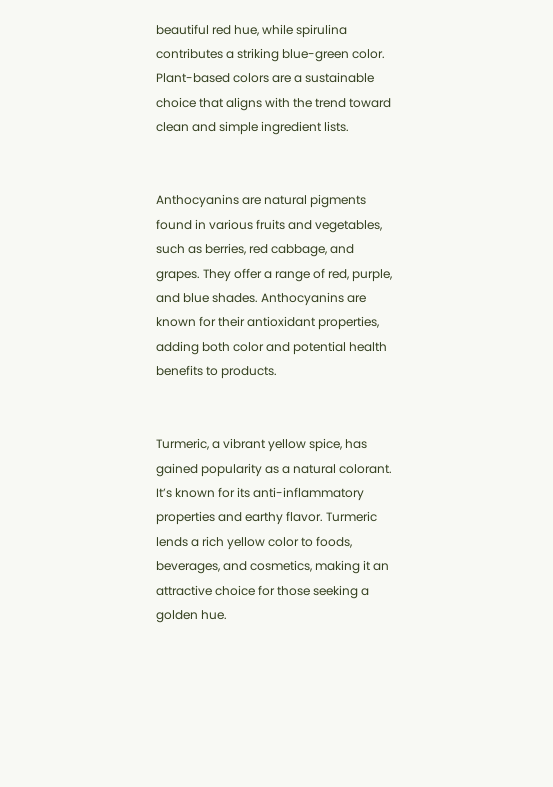beautiful red hue, while spirulina contributes a striking blue-green color. Plant-based colors are a sustainable choice that aligns with the trend toward clean and simple ingredient lists.


Anthocyanins are natural pigments found in various fruits and vegetables, such as berries, red cabbage, and grapes. They offer a range of red, purple, and blue shades. Anthocyanins are known for their antioxidant properties, adding both color and potential health benefits to products.


Turmeric, a vibrant yellow spice, has gained popularity as a natural colorant. It’s known for its anti-inflammatory properties and earthy flavor. Turmeric lends a rich yellow color to foods, beverages, and cosmetics, making it an attractive choice for those seeking a golden hue.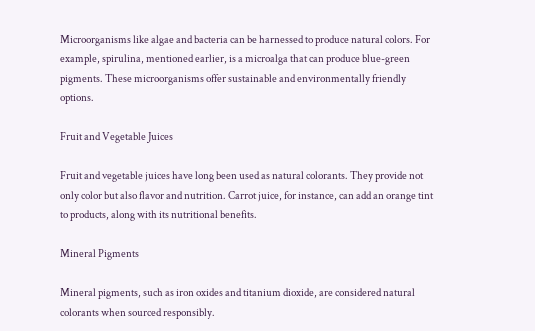Microorganisms like algae and bacteria can be harnessed to produce natural colors. For example, spirulina, mentioned earlier, is a microalga that can produce blue-green pigments. These microorganisms offer sustainable and environmentally friendly options.

Fruit and Vegetable Juices

Fruit and vegetable juices have long been used as natural colorants. They provide not only color but also flavor and nutrition. Carrot juice, for instance, can add an orange tint to products, along with its nutritional benefits.

Mineral Pigments

Mineral pigments, such as iron oxides and titanium dioxide, are considered natural colorants when sourced responsibly.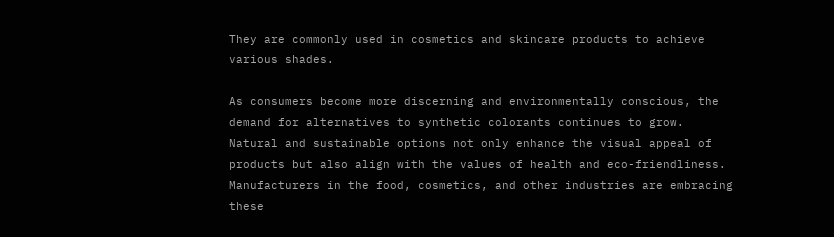They are commonly used in cosmetics and skincare products to achieve various shades.

As consumers become more discerning and environmentally conscious, the demand for alternatives to synthetic colorants continues to grow. Natural and sustainable options not only enhance the visual appeal of products but also align with the values of health and eco-friendliness. Manufacturers in the food, cosmetics, and other industries are embracing these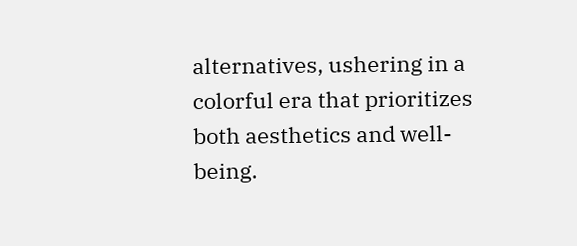alternatives, ushering in a colorful era that prioritizes both aesthetics and well-being.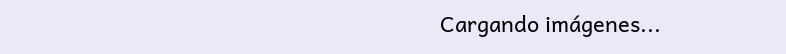Cargando imágenes...